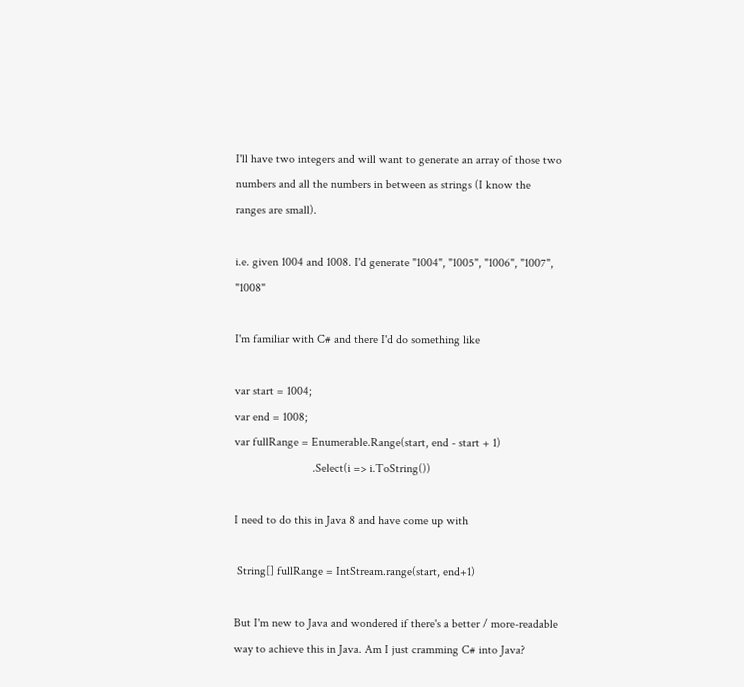I'll have two integers and will want to generate an array of those two numbers and all the numbers in between as strings (I know the ranges are small).

i.e. given 1004 and 1008. I'd generate "1004", "1005", "1006", "1007", "1008"

I'm familiar with C# and there I'd do something like

var start = 1004;
var end = 1008;
var fullRange = Enumerable.Range(start, end - start + 1)
                          .Select(i => i.ToString())

I need to do this in Java 8 and have come up with

 String[] fullRange = IntStream.range(start, end+1)

But I'm new to Java and wondered if there's a better / more-readable way to achieve this in Java. Am I just cramming C# into Java?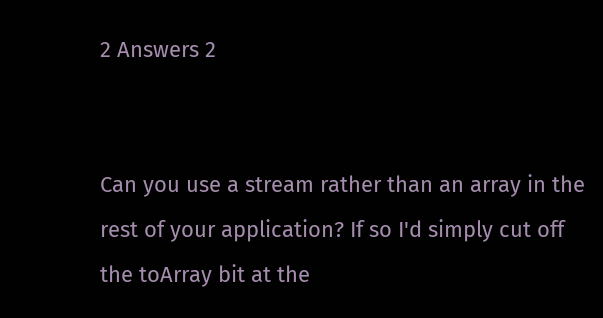2 Answers 2


Can you use a stream rather than an array in the rest of your application? If so I'd simply cut off the toArray bit at the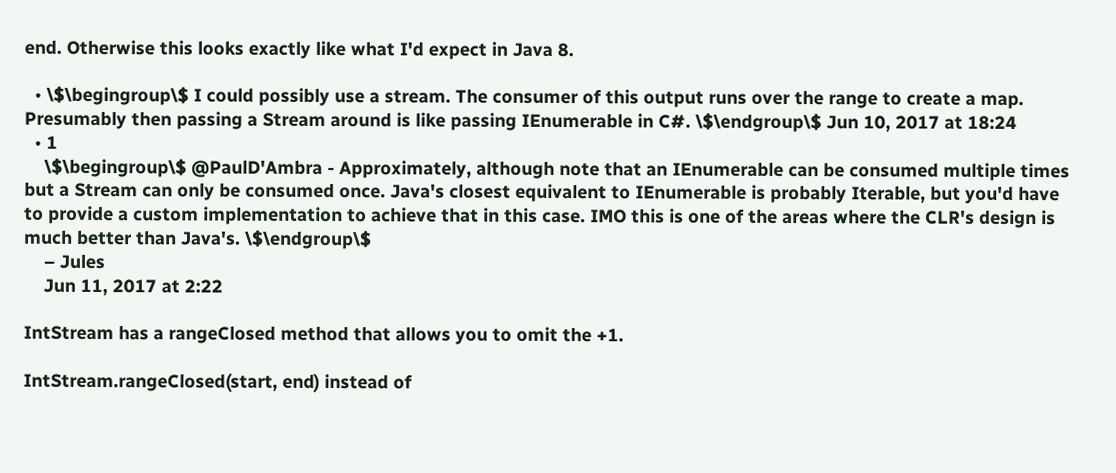end. Otherwise this looks exactly like what I'd expect in Java 8.

  • \$\begingroup\$ I could possibly use a stream. The consumer of this output runs over the range to create a map. Presumably then passing a Stream around is like passing IEnumerable in C#. \$\endgroup\$ Jun 10, 2017 at 18:24
  • 1
    \$\begingroup\$ @PaulD'Ambra - Approximately, although note that an IEnumerable can be consumed multiple times but a Stream can only be consumed once. Java's closest equivalent to IEnumerable is probably Iterable, but you'd have to provide a custom implementation to achieve that in this case. IMO this is one of the areas where the CLR's design is much better than Java's. \$\endgroup\$
    – Jules
    Jun 11, 2017 at 2:22

IntStream has a rangeClosed method that allows you to omit the +1.

IntStream.rangeClosed(start, end) instead of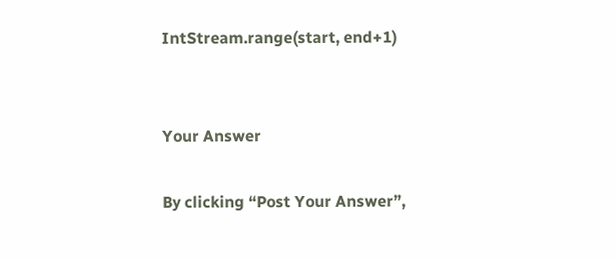IntStream.range(start, end+1)


Your Answer

By clicking “Post Your Answer”,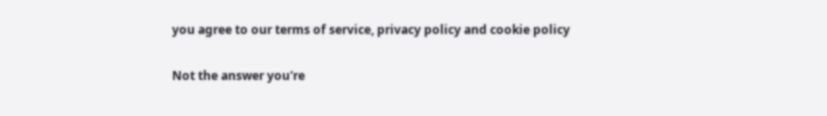you agree to our terms of service, privacy policy and cookie policy

Not the answer you're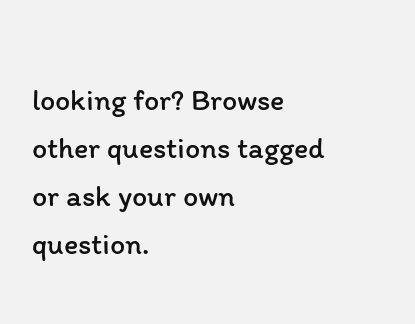looking for? Browse other questions tagged or ask your own question.